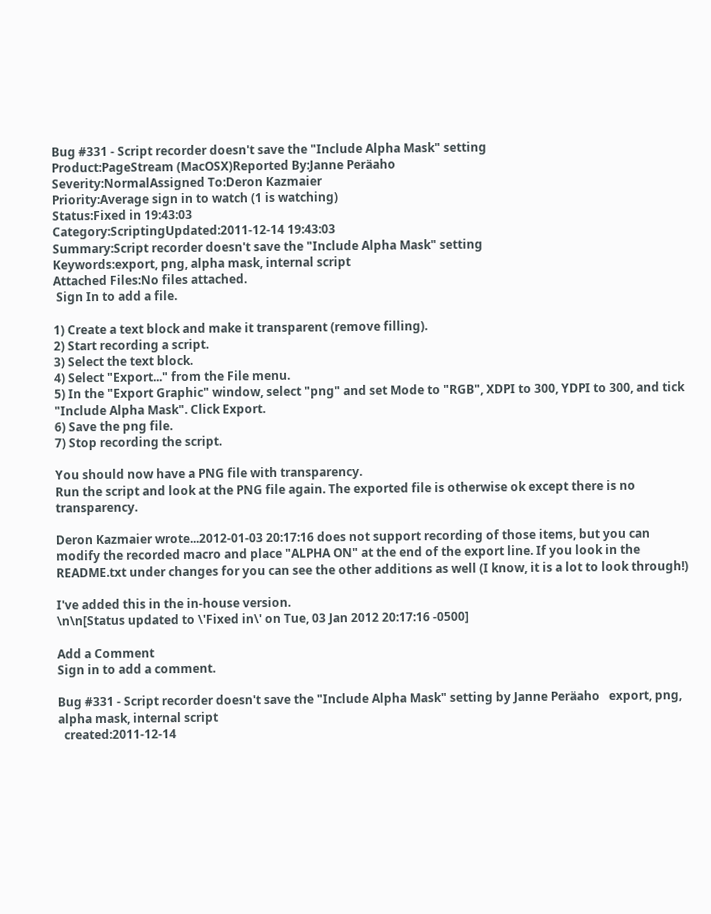Bug #331 - Script recorder doesn't save the "Include Alpha Mask" setting
Product:PageStream (MacOSX)Reported By:Janne Peräaho
Severity:NormalAssigned To:Deron Kazmaier
Priority:Average sign in to watch (1 is watching)
Status:Fixed in 19:43:03
Category:ScriptingUpdated:2011-12-14 19:43:03
Summary:Script recorder doesn't save the "Include Alpha Mask" setting
Keywords:export, png, alpha mask, internal script
Attached Files:No files attached.
 Sign In to add a file.

1) Create a text block and make it transparent (remove filling).
2) Start recording a script.
3) Select the text block.
4) Select "Export..." from the File menu.
5) In the "Export Graphic" window, select "png" and set Mode to "RGB", XDPI to 300, YDPI to 300, and tick "Include Alpha Mask". Click Export.
6) Save the png file.
7) Stop recording the script.

You should now have a PNG file with transparency.
Run the script and look at the PNG file again. The exported file is otherwise ok except there is no transparency.

Deron Kazmaier wrote...2012-01-03 20:17:16 does not support recording of those items, but you can modify the recorded macro and place "ALPHA ON" at the end of the export line. If you look in the README.txt under changes for you can see the other additions as well (I know, it is a lot to look through!)

I've added this in the in-house version.
\n\n[Status updated to \'Fixed in\' on Tue, 03 Jan 2012 20:17:16 -0500]

Add a Comment
Sign in to add a comment.

Bug #331 - Script recorder doesn't save the "Include Alpha Mask" setting by Janne Peräaho   export, png, alpha mask, internal script
  created:2011-12-14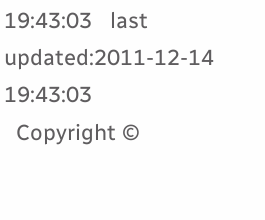19:43:03   last updated:2011-12-14 19:43:03
  Copyright ©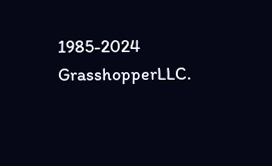1985-2024 GrasshopperLLC.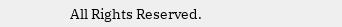All Rights Reserved.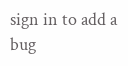sign in to add a bug